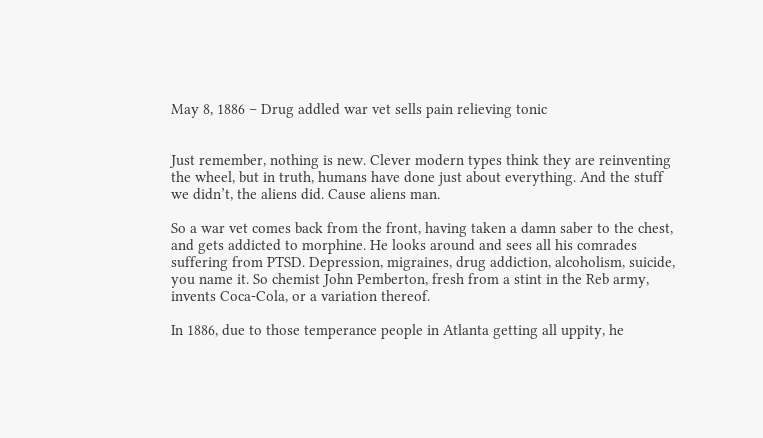May 8, 1886 – Drug addled war vet sells pain relieving tonic


Just remember, nothing is new. Clever modern types think they are reinventing the wheel, but in truth, humans have done just about everything. And the stuff we didn’t, the aliens did. Cause aliens man.

So a war vet comes back from the front, having taken a damn saber to the chest, and gets addicted to morphine. He looks around and sees all his comrades suffering from PTSD. Depression, migraines, drug addiction, alcoholism, suicide, you name it. So chemist John Pemberton, fresh from a stint in the Reb army, invents Coca-Cola, or a variation thereof.

In 1886, due to those temperance people in Atlanta getting all uppity, he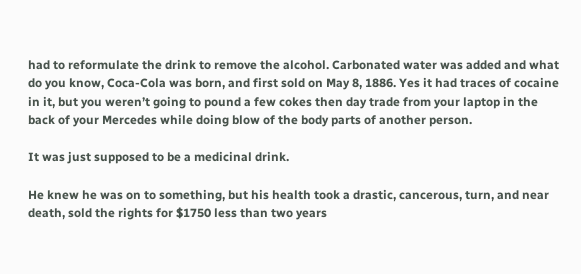had to reformulate the drink to remove the alcohol. Carbonated water was added and what do you know, Coca-Cola was born, and first sold on May 8, 1886. Yes it had traces of cocaine in it, but you weren’t going to pound a few cokes then day trade from your laptop in the back of your Mercedes while doing blow of the body parts of another person.

It was just supposed to be a medicinal drink.

He knew he was on to something, but his health took a drastic, cancerous, turn, and near death, sold the rights for $1750 less than two years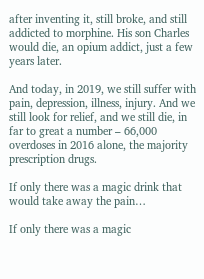after inventing it, still broke, and still addicted to morphine. His son Charles would die, an opium addict, just a few years later.

And today, in 2019, we still suffer with pain, depression, illness, injury. And we still look for relief, and we still die, in far to great a number – 66,000 overdoses in 2016 alone, the majority prescription drugs.

If only there was a magic drink that would take away the pain…

If only there was a magic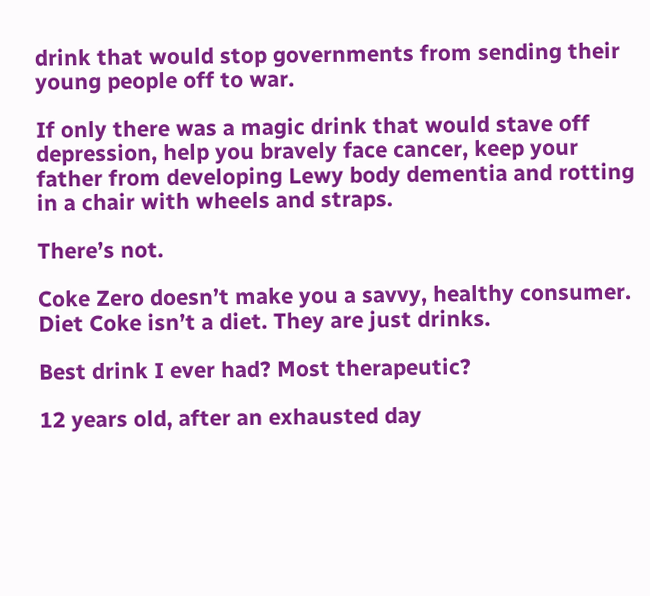drink that would stop governments from sending their young people off to war.

If only there was a magic drink that would stave off depression, help you bravely face cancer, keep your father from developing Lewy body dementia and rotting in a chair with wheels and straps.

There’s not.

Coke Zero doesn’t make you a savvy, healthy consumer. Diet Coke isn’t a diet. They are just drinks.

Best drink I ever had? Most therapeutic?

12 years old, after an exhausted day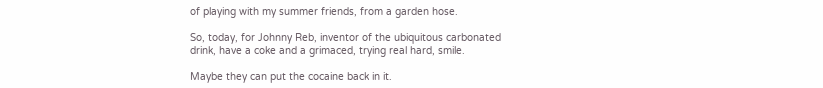of playing with my summer friends, from a garden hose.

So, today, for Johnny Reb, inventor of the ubiquitous carbonated drink, have a coke and a grimaced, trying real hard, smile.

Maybe they can put the cocaine back in it.